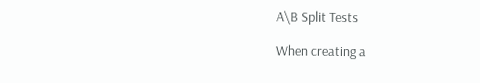A\B Split Tests

When creating a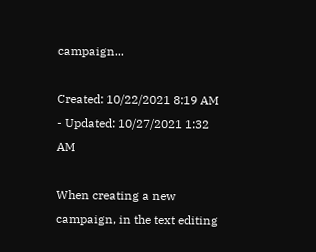campaign...

Created: 10/22/2021 8:19 AM - Updated: 10/27/2021 1:32 AM

When creating a new campaign, in the text editing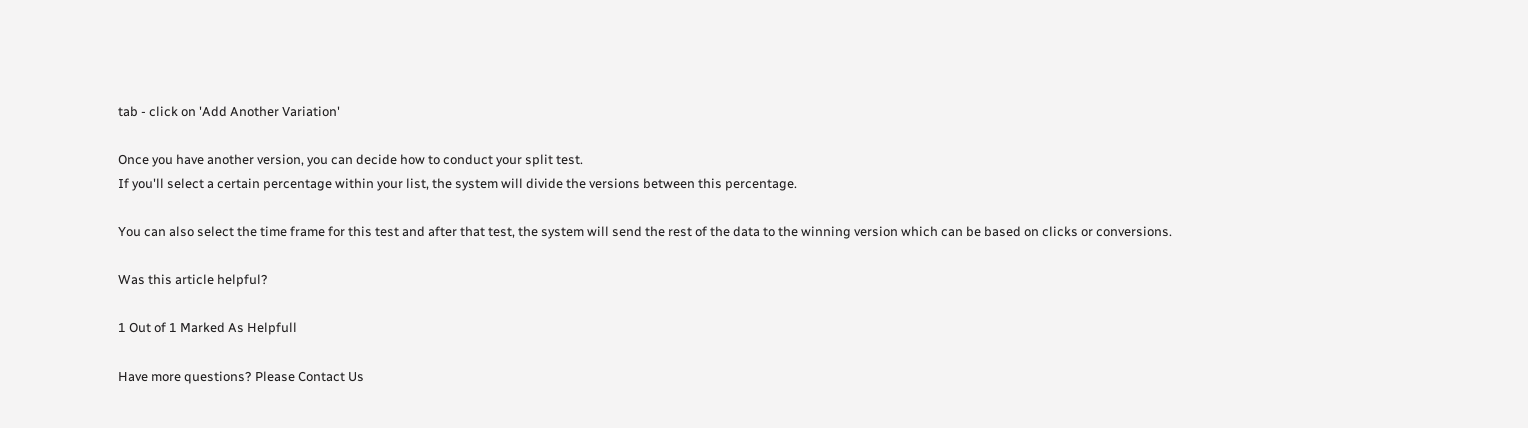tab - click on 'Add Another Variation'

Once you have another version, you can decide how to conduct your split test.
If you'll select a certain percentage within your list, the system will divide the versions between this percentage.

You can also select the time frame for this test and after that test, the system will send the rest of the data to the winning version which can be based on clicks or conversions.

Was this article helpful?

1 Out of 1 Marked As Helpfull

Have more questions? Please Contact Us